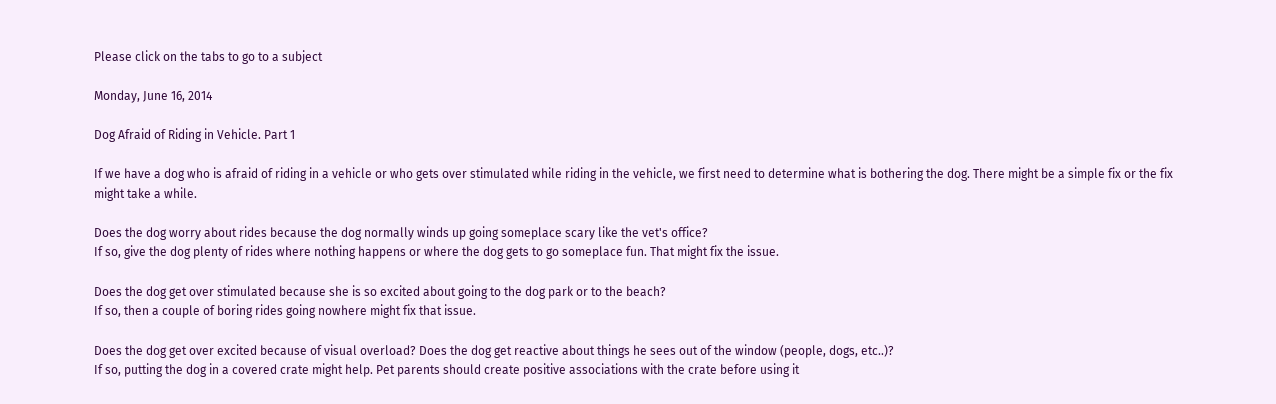Please click on the tabs to go to a subject

Monday, June 16, 2014

Dog Afraid of Riding in Vehicle. Part 1

If we have a dog who is afraid of riding in a vehicle or who gets over stimulated while riding in the vehicle, we first need to determine what is bothering the dog. There might be a simple fix or the fix might take a while.

Does the dog worry about rides because the dog normally winds up going someplace scary like the vet's office?
If so, give the dog plenty of rides where nothing happens or where the dog gets to go someplace fun. That might fix the issue.

Does the dog get over stimulated because she is so excited about going to the dog park or to the beach?
If so, then a couple of boring rides going nowhere might fix that issue.

Does the dog get over excited because of visual overload? Does the dog get reactive about things he sees out of the window (people, dogs, etc..)?
If so, putting the dog in a covered crate might help. Pet parents should create positive associations with the crate before using it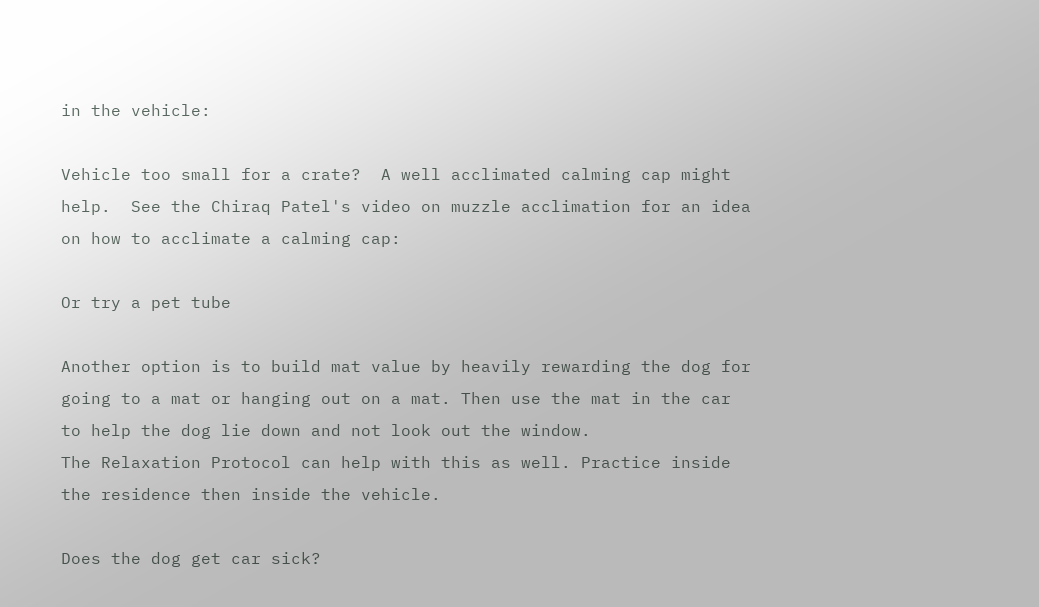in the vehicle:

Vehicle too small for a crate?  A well acclimated calming cap might help.  See the Chiraq Patel's video on muzzle acclimation for an idea on how to acclimate a calming cap:

Or try a pet tube

Another option is to build mat value by heavily rewarding the dog for going to a mat or hanging out on a mat. Then use the mat in the car to help the dog lie down and not look out the window.
The Relaxation Protocol can help with this as well. Practice inside the residence then inside the vehicle.

Does the dog get car sick?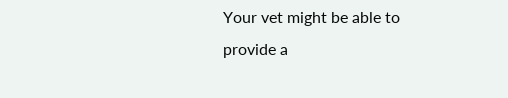Your vet might be able to provide a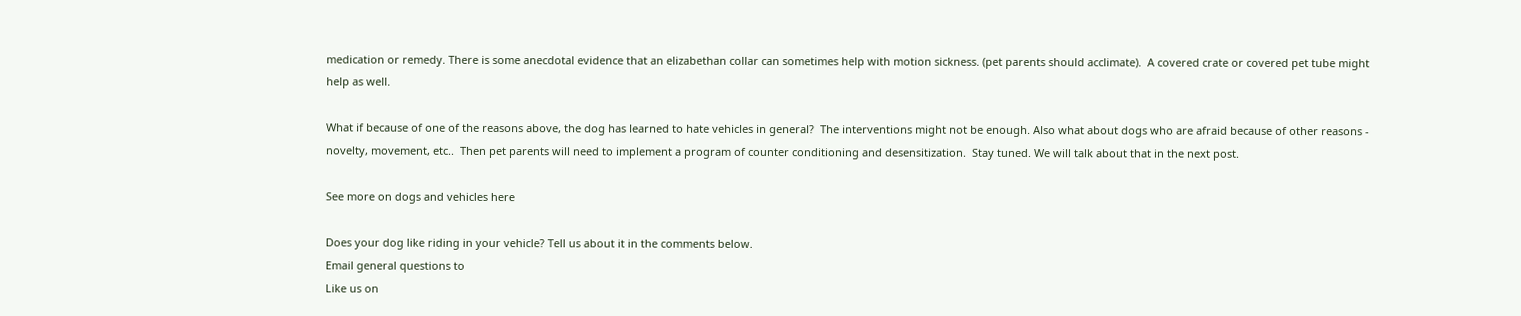medication or remedy. There is some anecdotal evidence that an elizabethan collar can sometimes help with motion sickness. (pet parents should acclimate).  A covered crate or covered pet tube might help as well.

What if because of one of the reasons above, the dog has learned to hate vehicles in general?  The interventions might not be enough. Also what about dogs who are afraid because of other reasons - novelty, movement, etc..  Then pet parents will need to implement a program of counter conditioning and desensitization.  Stay tuned. We will talk about that in the next post.

See more on dogs and vehicles here

Does your dog like riding in your vehicle? Tell us about it in the comments below.
Email general questions to
Like us on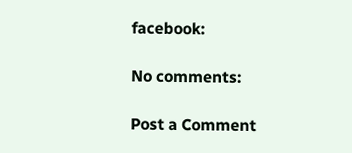facebook:

No comments:

Post a Comment